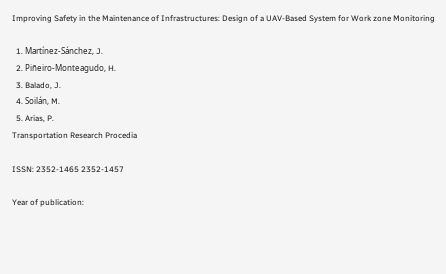Improving Safety in the Maintenance of Infrastructures: Design of a UAV-Based System for Work zone Monitoring

  1. Martínez-Sánchez, J.
  2. Piñeiro-Monteagudo, H.
  3. Balado, J.
  4. Soilán, M.
  5. Arias, P.
Transportation Research Procedia

ISSN: 2352-1465 2352-1457

Year of publication: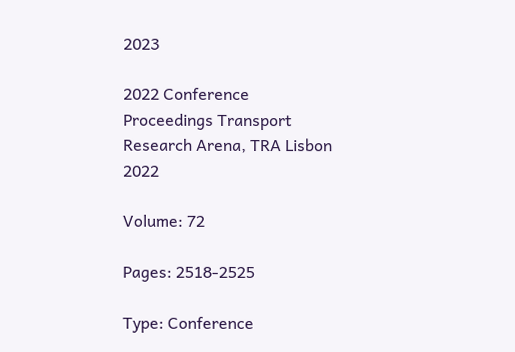2023

2022 Conference Proceedings Transport Research Arena, TRA Lisbon 2022

Volume: 72

Pages: 2518-2525

Type: Conference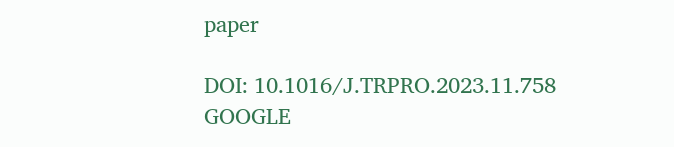paper

DOI: 10.1016/J.TRPRO.2023.11.758 GOOGLE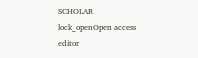SCHOLAR lock_openOpen access editor